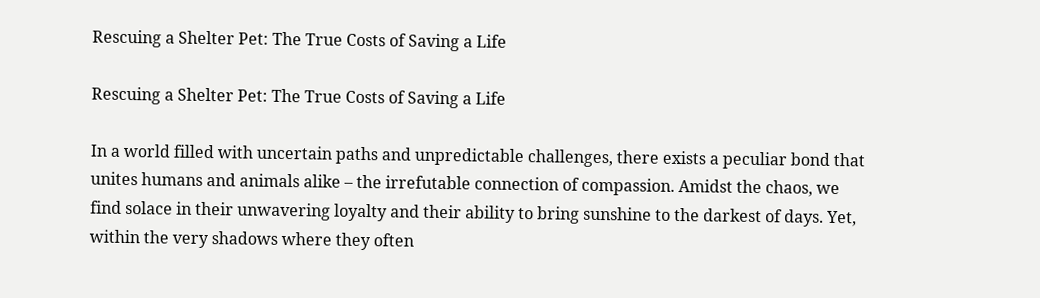Rescuing a Shelter Pet: The True Costs of Saving a Life

Rescuing a Shelter Pet: The True Costs of Saving a Life

In a world filled with uncertain paths and unpredictable challenges, there exists a peculiar bond that unites humans and animals alike – the irrefutable connection of compassion. Amidst the chaos, we find solace in their unwavering loyalty and their ability to bring sunshine to the darkest of days. Yet, within the very shadows where they often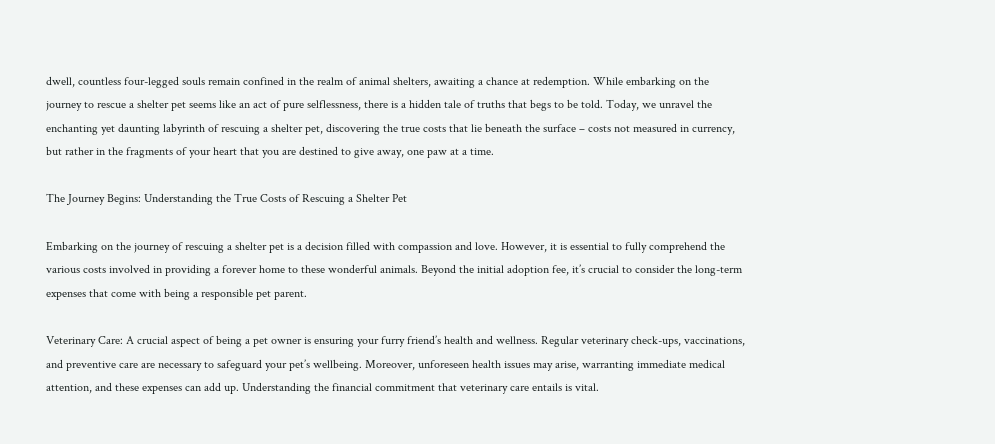dwell, countless four-legged souls remain confined in the realm of animal shelters, awaiting a chance at redemption. While embarking on the journey to rescue a shelter pet seems like an act of pure selflessness, there is a hidden tale of truths that begs to be told. Today, we unravel the enchanting yet daunting labyrinth of rescuing a shelter pet, discovering the true costs that lie beneath the surface – costs not measured in currency, but rather in the fragments of your heart that you are destined to give away, one paw at a time.

The Journey Begins: Understanding the True Costs of Rescuing a Shelter Pet

Embarking on the journey of rescuing a shelter pet is a decision filled with compassion and love. However, it is essential to fully comprehend the various costs involved in providing a forever home to these wonderful animals. Beyond the initial adoption fee, it’s crucial to consider the long-term expenses that come with being a responsible pet parent.

Veterinary Care: A crucial aspect of being a pet owner is ensuring your furry friend’s health and wellness. Regular veterinary check-ups, vaccinations, and preventive care are necessary to safeguard your pet’s wellbeing. Moreover, unforeseen health issues may arise, warranting immediate medical attention, and these expenses can add up. Understanding the financial commitment that veterinary care entails is vital.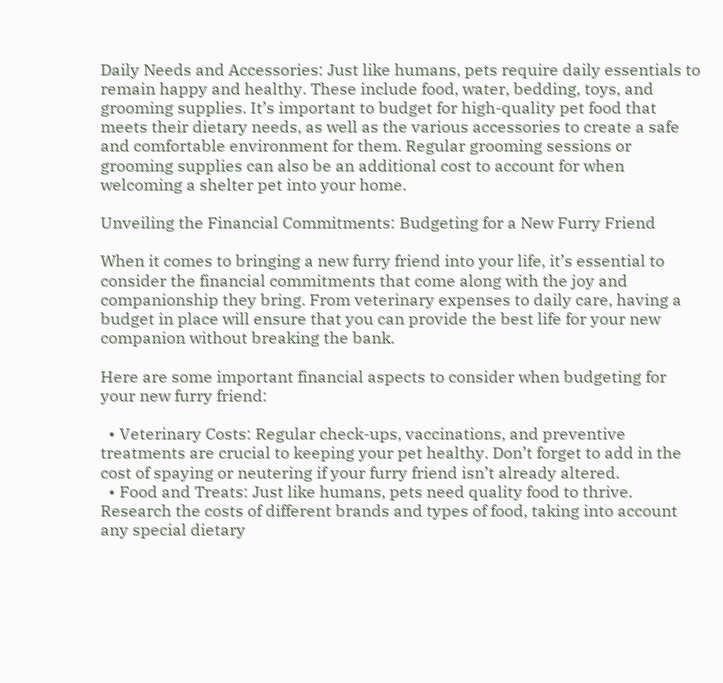Daily Needs and Accessories: Just like humans, pets require daily essentials to remain happy and healthy. These include food, water, bedding, toys, and grooming supplies. It’s important to budget for high-quality pet food that meets their dietary needs, as well as the various accessories to create a safe and comfortable environment for them. Regular grooming sessions or grooming supplies can also be an additional cost to account for when welcoming a shelter pet into your home.

Unveiling the Financial Commitments: Budgeting for a New Furry Friend

When it comes to bringing a new furry friend into your life, it’s essential to consider the financial commitments that come along with the joy and companionship they bring. From veterinary expenses to daily care, having a budget in place will ensure that you can provide the best life for your new companion without breaking the bank.

Here are some important financial aspects to consider when budgeting for your new furry friend:

  • Veterinary Costs: Regular check-ups, vaccinations, and preventive treatments are crucial to keeping your pet healthy. Don’t forget to add in the cost of spaying or neutering if your furry friend isn’t already altered.
  • Food and Treats: Just like humans, pets need quality food to thrive. Research the costs of different brands and types of food, taking into account any special dietary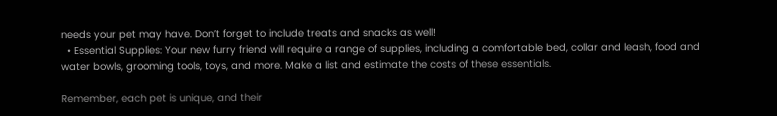needs your pet may have. Don’t forget to include treats and snacks as well!
  • Essential Supplies: Your new furry friend will require a range of supplies, including a comfortable bed, collar and leash, food and water bowls, grooming tools, toys, and more. Make a list and estimate the costs of these essentials.

Remember, each pet is unique, and their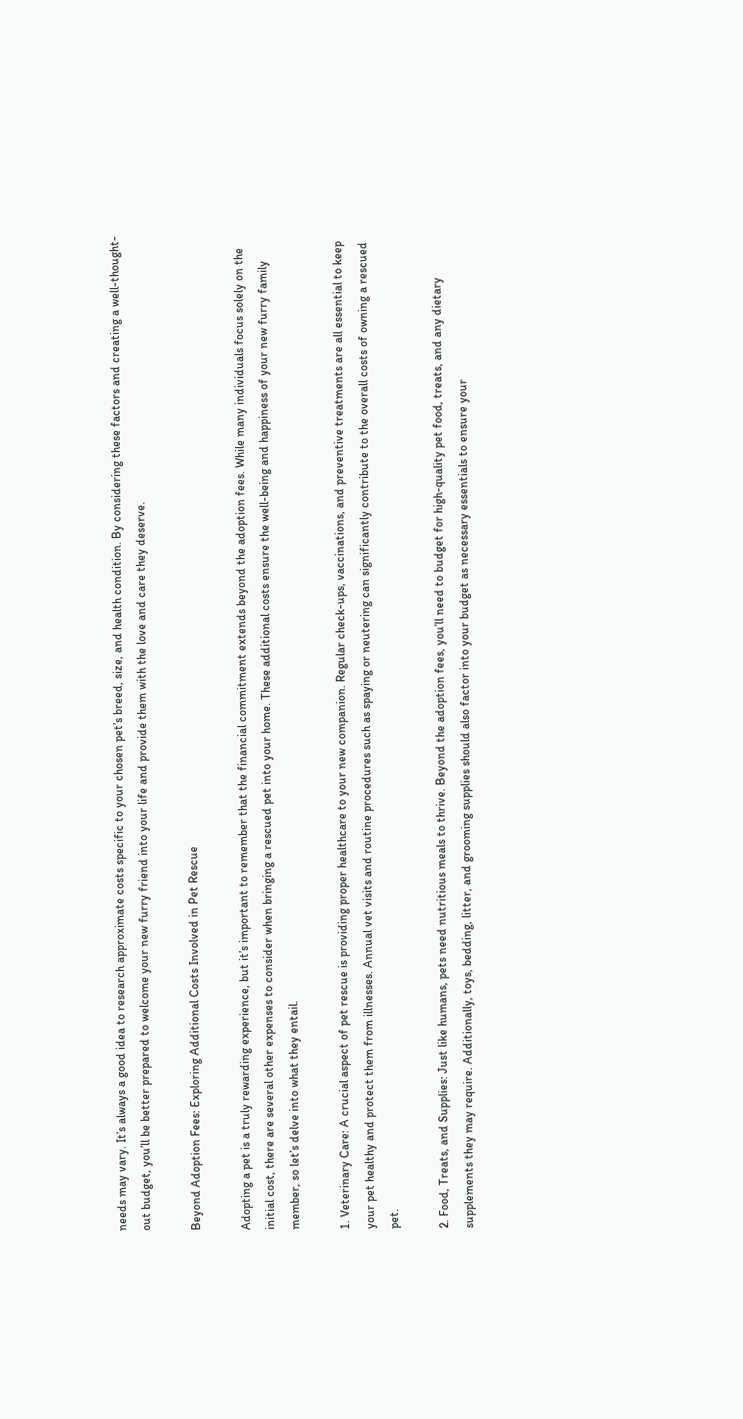needs may vary. It’s always a good idea to research approximate costs specific to your chosen pet’s breed, size, and health condition. By considering these factors and creating a well-thought-out budget, you’ll be better prepared to welcome your new furry friend into your life and provide them with the love and care they deserve.

Beyond Adoption Fees: Exploring Additional Costs Involved in Pet Rescue

Adopting a pet is a truly rewarding experience, but it’s important to remember that the financial commitment extends beyond the adoption fees. While many individuals focus solely on the initial cost, there are several other expenses to consider when bringing a rescued pet into your home. These additional costs ensure the well-being and happiness of your new furry family member, so let’s delve into what they entail.

1. Veterinary Care: A crucial aspect of pet rescue is providing proper healthcare to your new companion. Regular check-ups, vaccinations, and preventive treatments are all essential to keep your pet healthy and protect them from illnesses. Annual vet visits and routine procedures such as spaying or neutering can significantly contribute to the overall costs of owning a rescued pet.

2. Food, Treats, and Supplies: Just like humans, pets need nutritious meals to thrive. Beyond the adoption fees, you’ll need to budget for high-quality pet food, treats, and any dietary supplements they may require. Additionally, toys, bedding, litter, and grooming supplies should also factor into your budget as necessary essentials to ensure your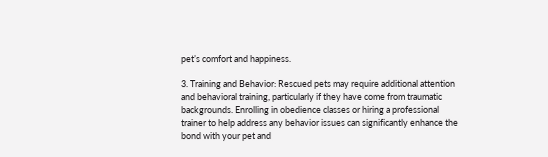pet’s comfort and happiness.

3. Training and Behavior: Rescued pets may require additional attention and behavioral training, particularly if they have come from traumatic backgrounds. Enrolling in obedience classes or hiring a professional trainer to help address any behavior issues can significantly enhance the bond with your pet and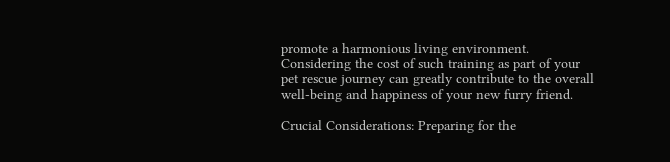promote a harmonious living environment. Considering the cost of such training as part of your pet rescue journey can greatly contribute to the overall well-being and happiness of your new furry friend.

Crucial Considerations: Preparing for the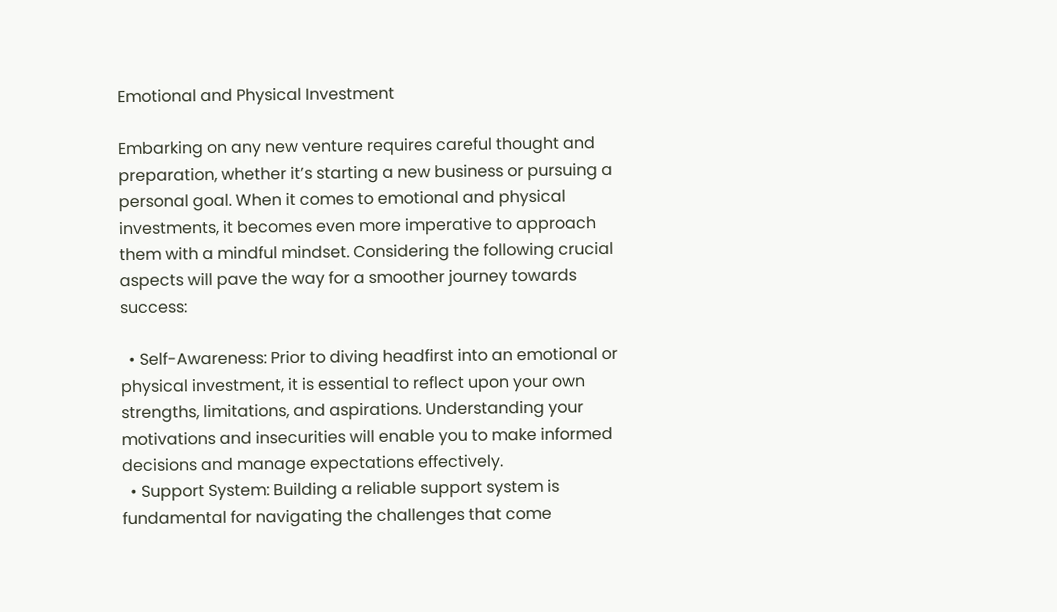Emotional and Physical Investment

Embarking on any new venture requires careful thought and preparation, whether it’s starting a new business or pursuing a personal goal. When it comes to emotional and physical investments, it becomes even more imperative to approach them with a mindful mindset. Considering the following crucial aspects will pave the way for a smoother journey towards success:

  • Self-Awareness: Prior to diving headfirst into an emotional or physical investment, it is essential to reflect upon your own strengths, limitations, and aspirations. Understanding your motivations and insecurities will enable you to make informed decisions and manage expectations effectively.
  • Support System: Building a reliable support system is fundamental for navigating the challenges that come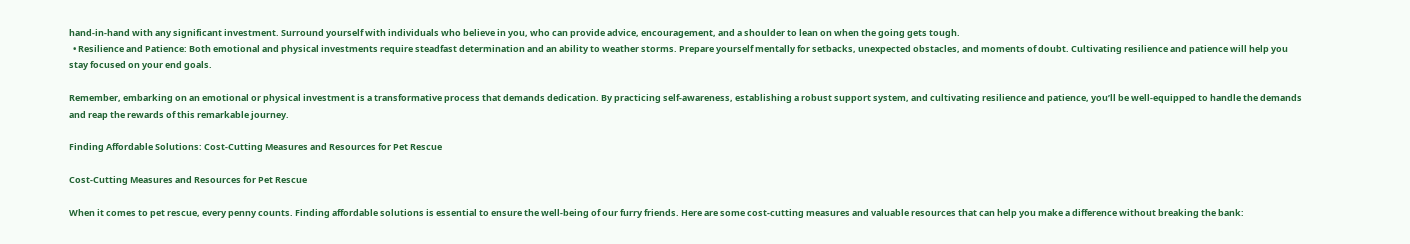hand-in-hand with any significant investment. Surround yourself with individuals who believe in you, who can provide advice, encouragement, and a shoulder to lean on when the going gets tough.
  • Resilience and Patience: Both emotional and physical investments require steadfast determination and an ability to weather storms. Prepare yourself mentally for setbacks, unexpected obstacles, and moments of doubt. Cultivating resilience and patience will help you stay focused on your end goals.

Remember, embarking on an emotional or physical investment is a transformative process that demands dedication. By practicing self-awareness, establishing a robust support system, and cultivating resilience and patience, you’ll be well-equipped to handle the demands and reap the rewards of this remarkable journey.

Finding Affordable Solutions: Cost-Cutting Measures and Resources for Pet Rescue

Cost-Cutting Measures and Resources for Pet Rescue

When it comes to pet rescue, every penny counts. Finding affordable solutions is essential to ensure the well-being of our furry friends. Here are some cost-cutting measures and valuable resources that can help you make a difference without breaking the bank: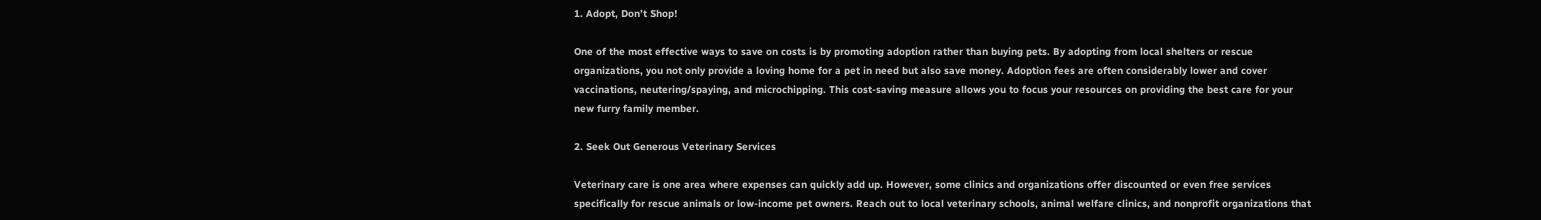1. Adopt, Don’t Shop!

One of the most effective ways to save on costs is by promoting adoption rather than buying pets. By adopting from local shelters or rescue organizations, you not only provide a loving home for a pet in need but also save money. Adoption fees are often considerably lower and cover vaccinations, neutering/spaying, and microchipping. This cost-saving measure allows you to focus your resources on providing the best care for your new furry family member.

2. Seek Out Generous Veterinary Services

Veterinary care is one area where expenses can quickly add up. However, some clinics and organizations offer discounted or even free services specifically for rescue animals or low-income pet owners. Reach out to local veterinary schools, animal welfare clinics, and nonprofit organizations that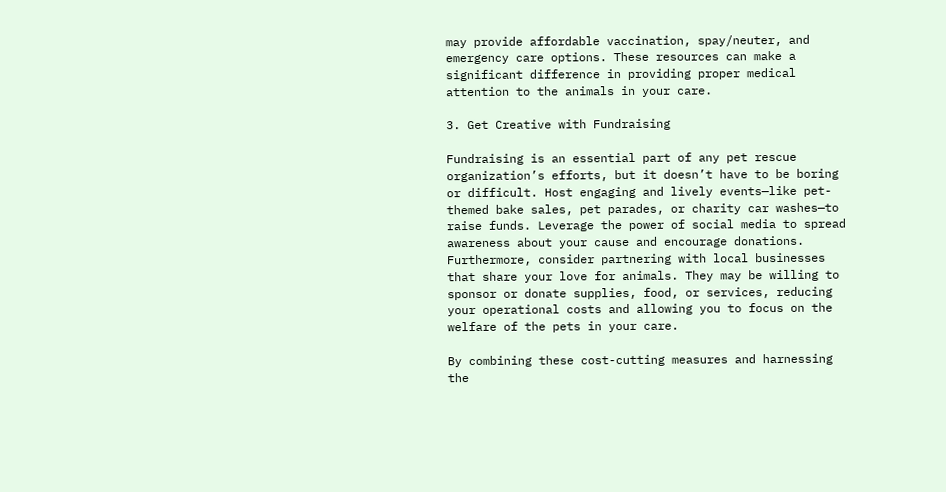may provide affordable vaccination, spay/neuter, and emergency care options. These resources can make a significant difference in providing proper medical attention to the animals in your care.

3. Get Creative with Fundraising

Fundraising is an essential part of any pet rescue organization’s efforts, but it doesn’t have to be boring or difficult. Host engaging and lively events—like pet-themed bake sales, pet parades, or charity car washes—to raise funds. Leverage the power of social media to spread awareness about your cause and encourage donations. Furthermore, consider partnering with local businesses that share your love for animals. They may be willing to sponsor or donate supplies, food, or services, reducing your operational costs and allowing you to focus on the welfare of the pets in your care.

By combining these cost-cutting measures and harnessing the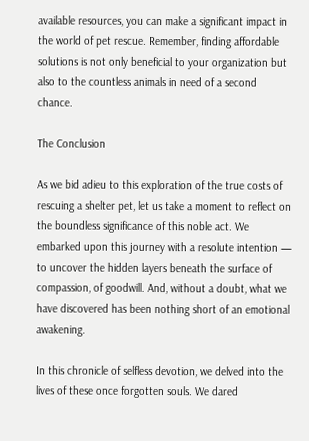available resources, you can make a significant impact in the world of pet rescue. Remember, finding affordable solutions is not only beneficial to your organization but also to the countless animals in need of a second chance.

The Conclusion

As we bid adieu to this exploration of the true costs of rescuing a shelter pet, let us take a moment to reflect on the boundless significance of this noble act. We embarked upon this journey with a resolute intention — to uncover the hidden layers beneath the surface of compassion, of goodwill. And, without a doubt, what we have discovered has been nothing short of an emotional awakening.

In this chronicle of selfless devotion, we delved into the lives of these once forgotten souls. We dared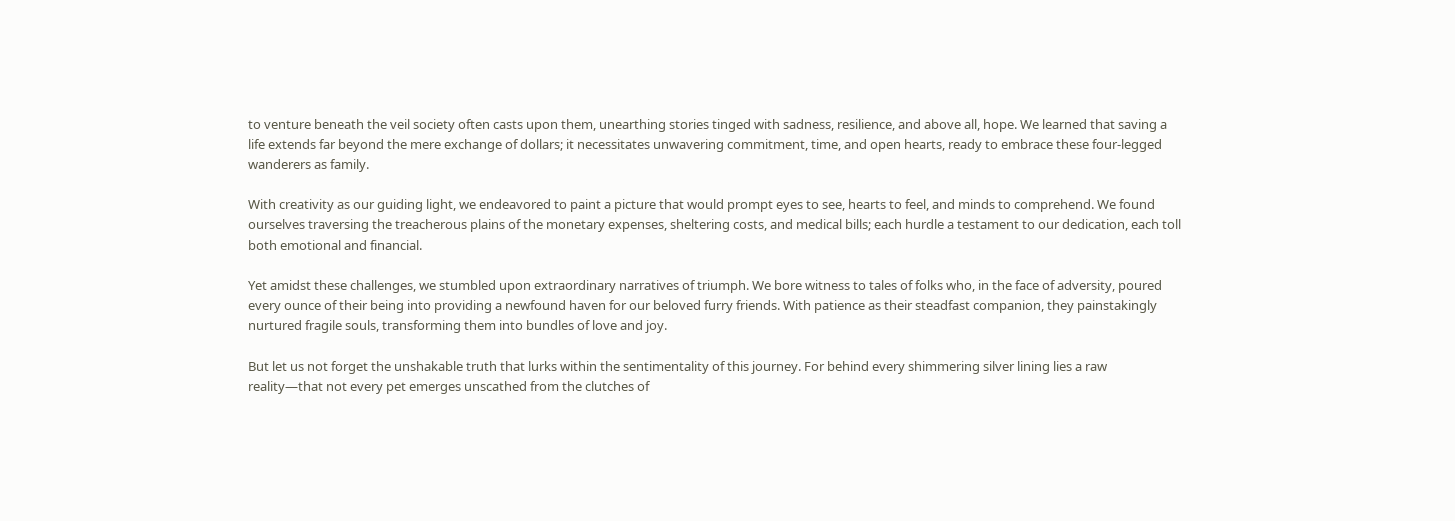to venture beneath the veil society often casts upon them, unearthing stories tinged with sadness, resilience, and above all, hope. We learned that saving a life extends far beyond the mere exchange of dollars; it necessitates unwavering commitment, time, and open hearts, ready to embrace these four-legged wanderers as family.

With creativity as our guiding light, we endeavored to paint a picture that would prompt eyes to see, hearts to feel, and minds to comprehend. We found ourselves traversing the treacherous plains of the monetary expenses, sheltering costs, and medical bills; each hurdle a testament to our dedication, each toll both emotional and financial.

Yet amidst these challenges, we stumbled upon extraordinary narratives of triumph. We bore witness to tales of folks who, in the face of adversity, poured every ounce of their being into providing a newfound haven for our beloved furry friends. With patience as their steadfast companion, they painstakingly nurtured fragile souls, transforming them into bundles of love and joy.

But let us not forget the unshakable truth that lurks within the sentimentality of this journey. For behind every shimmering silver lining lies a raw reality—that not every pet emerges unscathed from the clutches of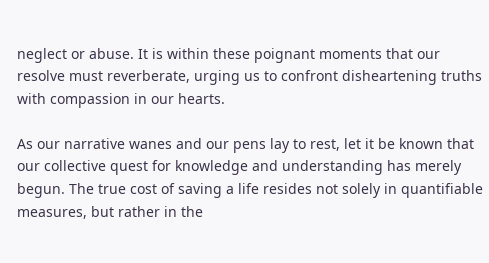neglect or abuse. It is within these poignant moments that our resolve must reverberate, urging us to confront disheartening truths with compassion in our hearts.

As our narrative wanes and our pens lay to rest, let it be known that our collective quest for knowledge and understanding has merely begun. The true cost of saving a life resides not solely in quantifiable measures, but rather in the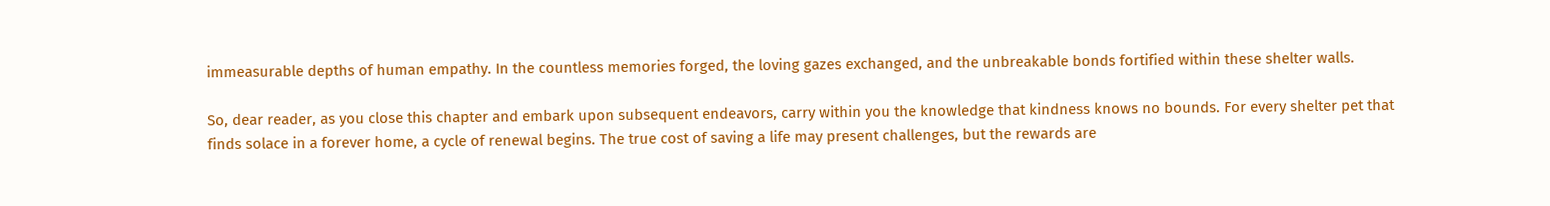immeasurable depths of human empathy. In the countless memories forged, the loving gazes exchanged, and the unbreakable bonds fortified within these shelter walls.

So, dear reader, as you close this chapter and embark upon subsequent endeavors, carry within you the knowledge that kindness knows no bounds. For every shelter pet that finds solace in a forever home, a cycle of renewal begins. The true cost of saving a life may present challenges, but the rewards are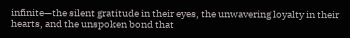infinite—the silent gratitude in their eyes, the unwavering loyalty in their hearts, and the unspoken bond that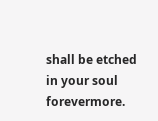shall be etched in your soul forevermore.